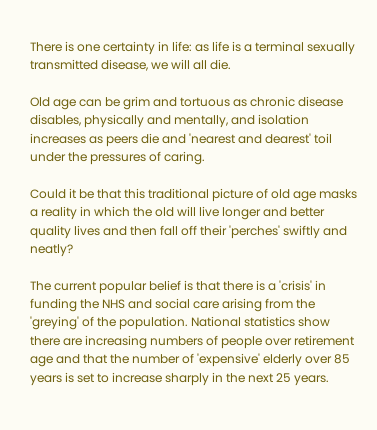There is one certainty in life: as life is a terminal sexually transmitted disease, we will all die.

Old age can be grim and tortuous as chronic disease disables, physically and mentally, and isolation increases as peers die and 'nearest and dearest' toil under the pressures of caring.

Could it be that this traditional picture of old age masks a reality in which the old will live longer and better quality lives and then fall off their 'perches' swiftly and neatly?

The current popular belief is that there is a 'crisis' in funding the NHS and social care arising from the 'greying' of the population. National statistics show there are increasing numbers of people over retirement age and that the number of 'expensive' elderly over 85 years is set to increase sharply in the next 25 years.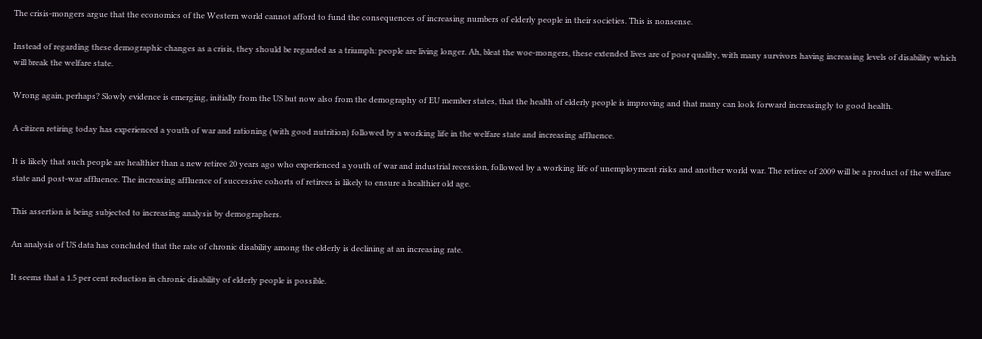The crisis-mongers argue that the economics of the Western world cannot afford to fund the consequences of increasing numbers of elderly people in their societies. This is nonsense.

Instead of regarding these demographic changes as a crisis, they should be regarded as a triumph: people are living longer. Ah, bleat the woe-mongers, these extended lives are of poor quality, with many survivors having increasing levels of disability which will break the welfare state.

Wrong again, perhaps? Slowly evidence is emerging, initially from the US but now also from the demography of EU member states, that the health of elderly people is improving and that many can look forward increasingly to good health.

A citizen retiring today has experienced a youth of war and rationing (with good nutrition) followed by a working life in the welfare state and increasing affluence.

It is likely that such people are healthier than a new retiree 20 years ago who experienced a youth of war and industrial recession, followed by a working life of unemployment risks and another world war. The retiree of 2009 will be a product of the welfare state and post-war affluence. The increasing affluence of successive cohorts of retirees is likely to ensure a healthier old age.

This assertion is being subjected to increasing analysis by demographers.

An analysis of US data has concluded that the rate of chronic disability among the elderly is declining at an increasing rate.

It seems that a 1.5 per cent reduction in chronic disability of elderly people is possible.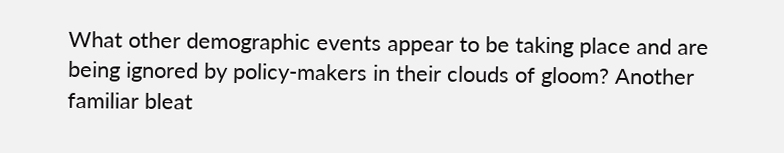What other demographic events appear to be taking place and are being ignored by policy-makers in their clouds of gloom? Another familiar bleat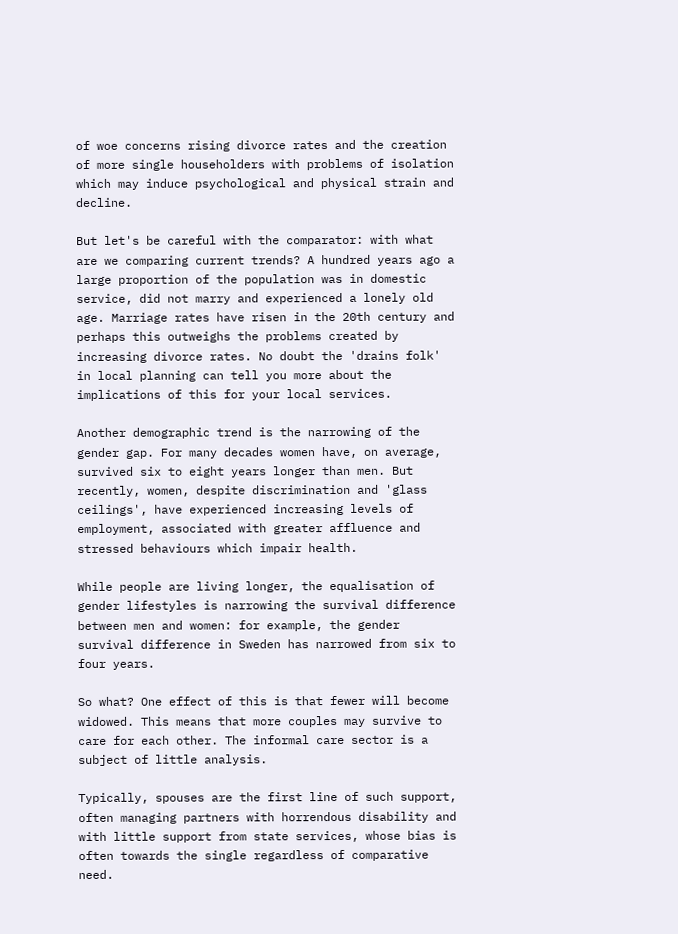of woe concerns rising divorce rates and the creation of more single householders with problems of isolation which may induce psychological and physical strain and decline.

But let's be careful with the comparator: with what are we comparing current trends? A hundred years ago a large proportion of the population was in domestic service, did not marry and experienced a lonely old age. Marriage rates have risen in the 20th century and perhaps this outweighs the problems created by increasing divorce rates. No doubt the 'drains folk' in local planning can tell you more about the implications of this for your local services.

Another demographic trend is the narrowing of the gender gap. For many decades women have, on average, survived six to eight years longer than men. But recently, women, despite discrimination and 'glass ceilings', have experienced increasing levels of employment, associated with greater affluence and stressed behaviours which impair health.

While people are living longer, the equalisation of gender lifestyles is narrowing the survival difference between men and women: for example, the gender survival difference in Sweden has narrowed from six to four years.

So what? One effect of this is that fewer will become widowed. This means that more couples may survive to care for each other. The informal care sector is a subject of little analysis.

Typically, spouses are the first line of such support, often managing partners with horrendous disability and with little support from state services, whose bias is often towards the single regardless of comparative need.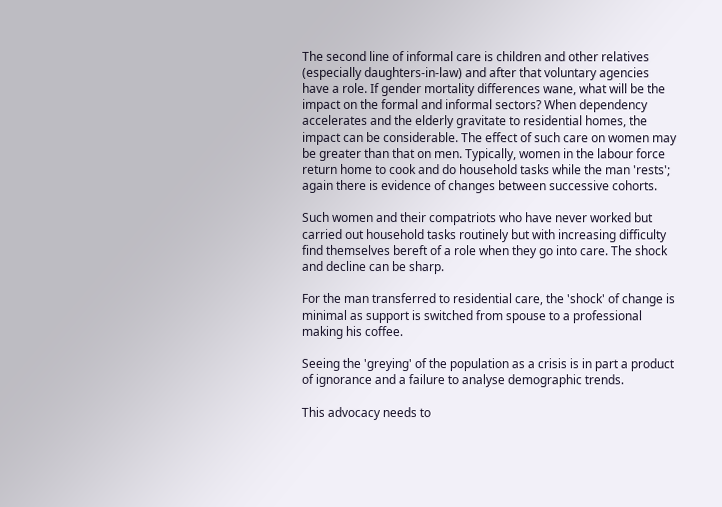The second line of informal care is children and other relatives (especially daughters-in-law) and after that voluntary agencies have a role. If gender mortality differences wane, what will be the impact on the formal and informal sectors? When dependency accelerates and the elderly gravitate to residential homes, the impact can be considerable. The effect of such care on women may be greater than that on men. Typically, women in the labour force return home to cook and do household tasks while the man 'rests'; again there is evidence of changes between successive cohorts.

Such women and their compatriots who have never worked but carried out household tasks routinely but with increasing difficulty find themselves bereft of a role when they go into care. The shock and decline can be sharp.

For the man transferred to residential care, the 'shock' of change is minimal as support is switched from spouse to a professional making his coffee.

Seeing the 'greying' of the population as a crisis is in part a product of ignorance and a failure to analyse demographic trends.

This advocacy needs to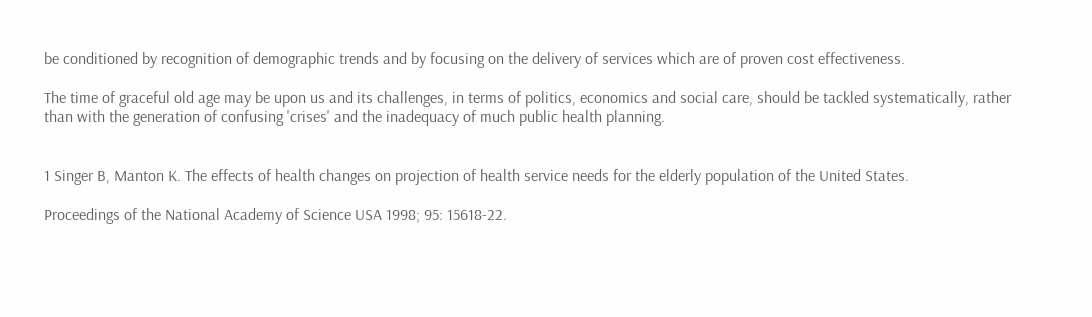be conditioned by recognition of demographic trends and by focusing on the delivery of services which are of proven cost effectiveness.

The time of graceful old age may be upon us and its challenges, in terms of politics, economics and social care, should be tackled systematically, rather than with the generation of confusing 'crises' and the inadequacy of much public health planning.


1 Singer B, Manton K. The effects of health changes on projection of health service needs for the elderly population of the United States.

Proceedings of the National Academy of Science USA 1998; 95: 15618-22.